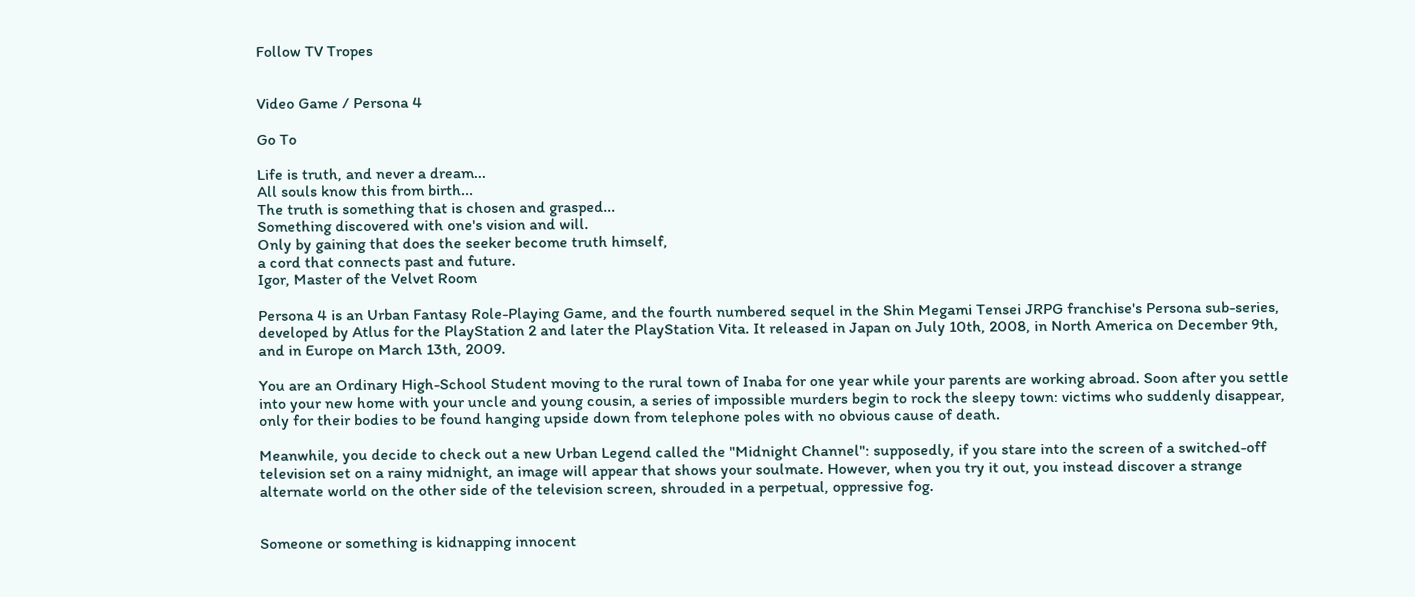Follow TV Tropes


Video Game / Persona 4

Go To

Life is truth, and never a dream...
All souls know this from birth...
The truth is something that is chosen and grasped...
Something discovered with one's vision and will.
Only by gaining that does the seeker become truth himself,
a cord that connects past and future.
Igor, Master of the Velvet Room

Persona 4 is an Urban Fantasy Role-Playing Game, and the fourth numbered sequel in the Shin Megami Tensei JRPG franchise's Persona sub-series, developed by Atlus for the PlayStation 2 and later the PlayStation Vita. It released in Japan on July 10th, 2008, in North America on December 9th, and in Europe on March 13th, 2009.

You are an Ordinary High-School Student moving to the rural town of Inaba for one year while your parents are working abroad. Soon after you settle into your new home with your uncle and young cousin, a series of impossible murders begin to rock the sleepy town: victims who suddenly disappear, only for their bodies to be found hanging upside down from telephone poles with no obvious cause of death.

Meanwhile, you decide to check out a new Urban Legend called the "Midnight Channel": supposedly, if you stare into the screen of a switched-off television set on a rainy midnight, an image will appear that shows your soulmate. However, when you try it out, you instead discover a strange alternate world on the other side of the television screen, shrouded in a perpetual, oppressive fog.


Someone or something is kidnapping innocent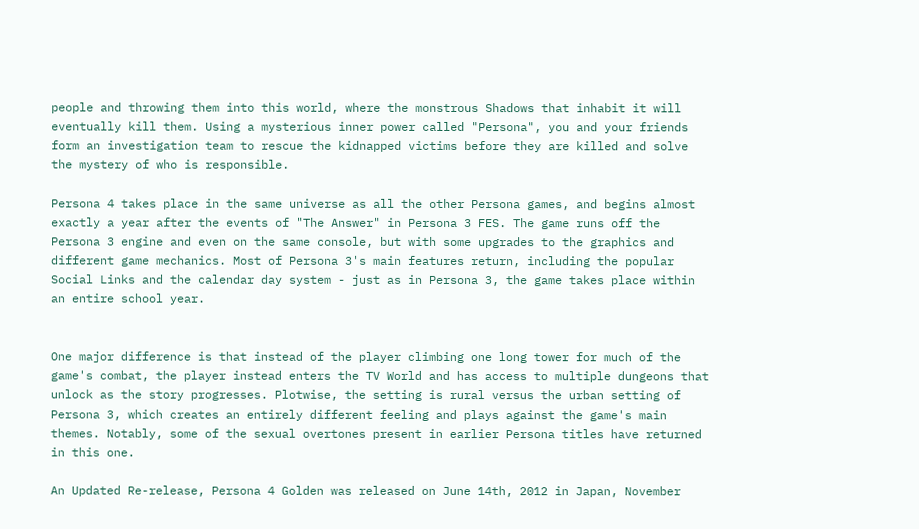people and throwing them into this world, where the monstrous Shadows that inhabit it will eventually kill them. Using a mysterious inner power called "Persona", you and your friends form an investigation team to rescue the kidnapped victims before they are killed and solve the mystery of who is responsible.

Persona 4 takes place in the same universe as all the other Persona games, and begins almost exactly a year after the events of "The Answer" in Persona 3 FES. The game runs off the Persona 3 engine and even on the same console, but with some upgrades to the graphics and different game mechanics. Most of Persona 3's main features return, including the popular Social Links and the calendar day system - just as in Persona 3, the game takes place within an entire school year.


One major difference is that instead of the player climbing one long tower for much of the game's combat, the player instead enters the TV World and has access to multiple dungeons that unlock as the story progresses. Plotwise, the setting is rural versus the urban setting of Persona 3, which creates an entirely different feeling and plays against the game's main themes. Notably, some of the sexual overtones present in earlier Persona titles have returned in this one.

An Updated Re-release, Persona 4 Golden was released on June 14th, 2012 in Japan, November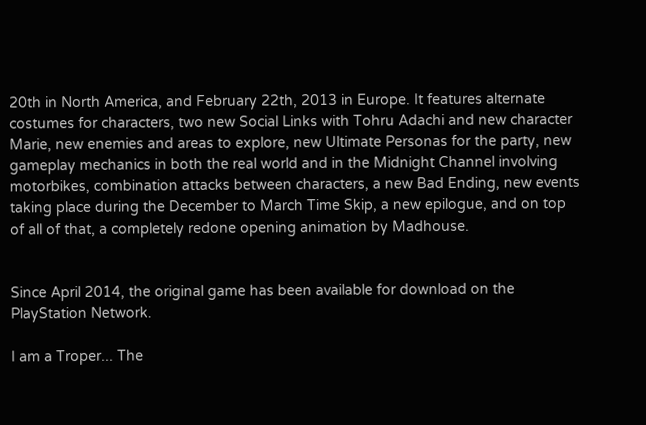20th in North America, and February 22th, 2013 in Europe. It features alternate costumes for characters, two new Social Links with Tohru Adachi and new character Marie, new enemies and areas to explore, new Ultimate Personas for the party, new gameplay mechanics in both the real world and in the Midnight Channel involving motorbikes, combination attacks between characters, a new Bad Ending, new events taking place during the December to March Time Skip, a new epilogue, and on top of all of that, a completely redone opening animation by Madhouse.


Since April 2014, the original game has been available for download on the PlayStation Network.

I am a Troper... The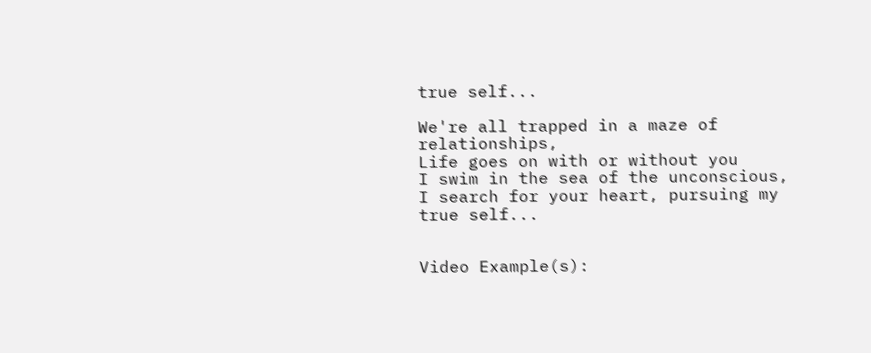true self...

We're all trapped in a maze of relationships,
Life goes on with or without you
I swim in the sea of the unconscious,
I search for your heart, pursuing my true self...


Video Example(s):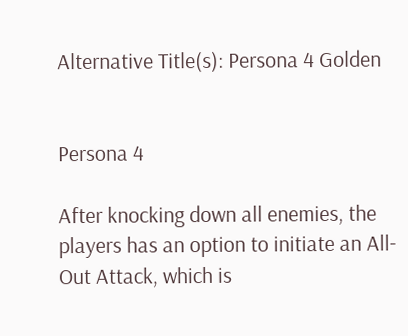Alternative Title(s): Persona 4 Golden


Persona 4

After knocking down all enemies, the players has an option to initiate an All-Out Attack, which is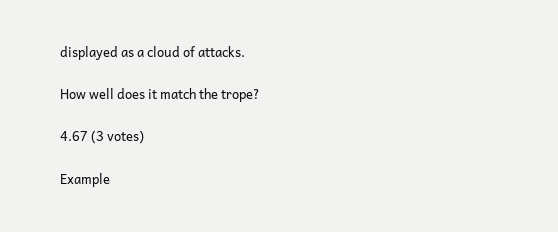displayed as a cloud of attacks.

How well does it match the trope?

4.67 (3 votes)

Example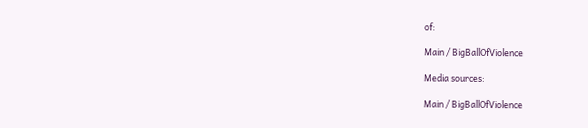of:

Main / BigBallOfViolence

Media sources:

Main / BigBallOfViolence